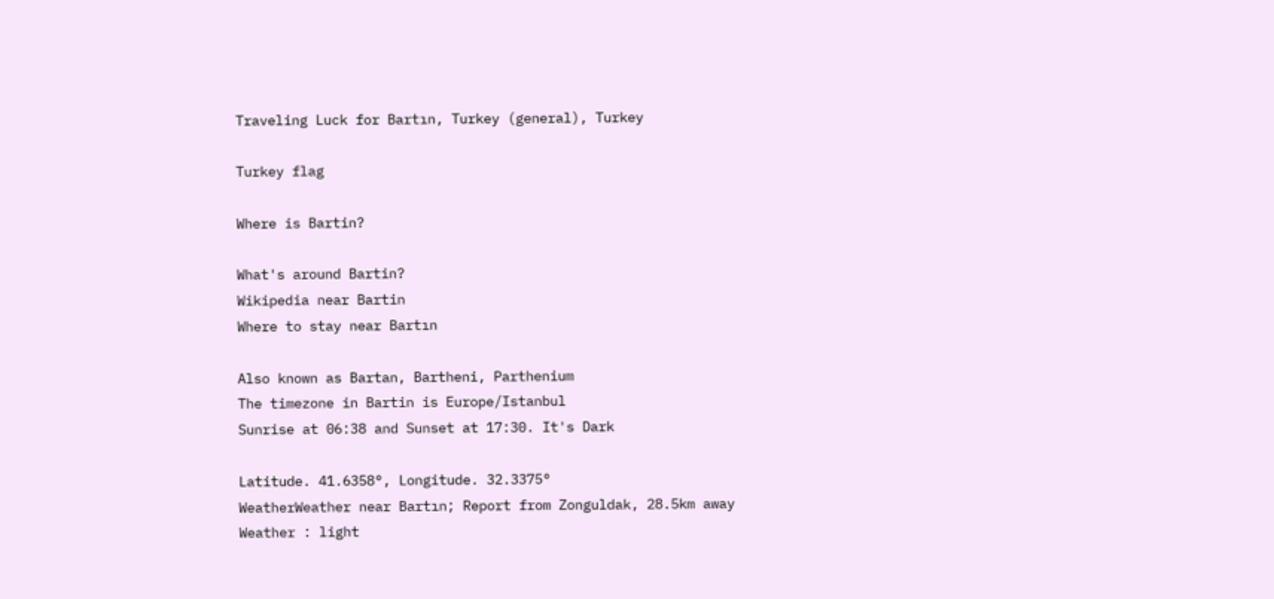Traveling Luck for Bartın, Turkey (general), Turkey

Turkey flag

Where is Bartin?

What's around Bartin?
Wikipedia near Bartin
Where to stay near Bartın

Also known as Bartan, Bartheni, Parthenium
The timezone in Bartin is Europe/Istanbul
Sunrise at 06:38 and Sunset at 17:30. It's Dark

Latitude. 41.6358°, Longitude. 32.3375°
WeatherWeather near Bartın; Report from Zonguldak, 28.5km away
Weather : light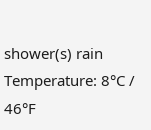shower(s) rain
Temperature: 8°C / 46°F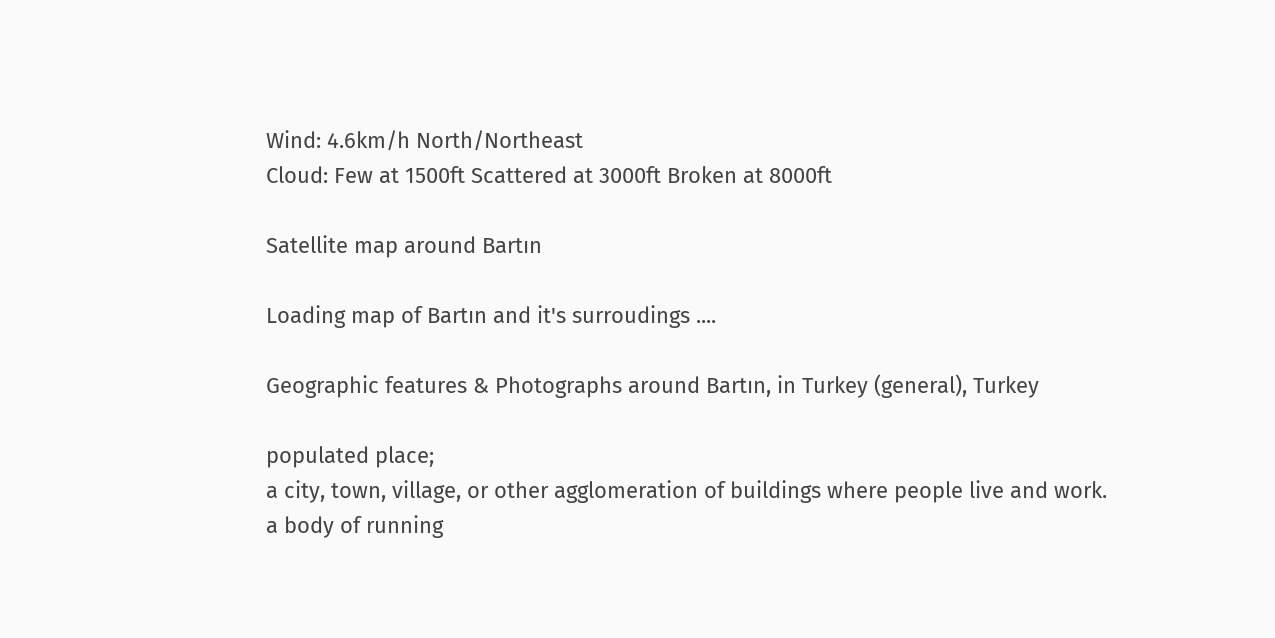Wind: 4.6km/h North/Northeast
Cloud: Few at 1500ft Scattered at 3000ft Broken at 8000ft

Satellite map around Bartın

Loading map of Bartın and it's surroudings ....

Geographic features & Photographs around Bartın, in Turkey (general), Turkey

populated place;
a city, town, village, or other agglomeration of buildings where people live and work.
a body of running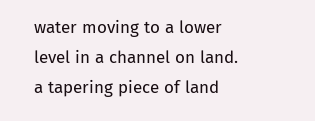water moving to a lower level in a channel on land.
a tapering piece of land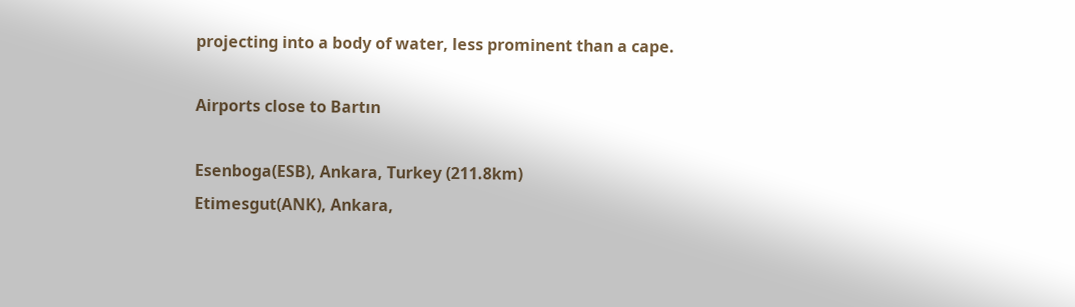projecting into a body of water, less prominent than a cape.

Airports close to Bartın

Esenboga(ESB), Ankara, Turkey (211.8km)
Etimesgut(ANK), Ankara,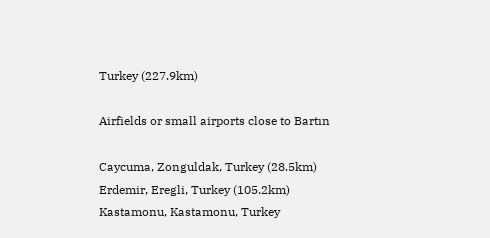Turkey (227.9km)

Airfields or small airports close to Bartın

Caycuma, Zonguldak, Turkey (28.5km)
Erdemir, Eregli, Turkey (105.2km)
Kastamonu, Kastamonu, Turkey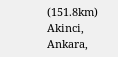(151.8km)
Akinci, Ankara,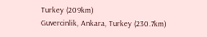Turkey (209km)
Guvercinlik, Ankara, Turkey (230.7km)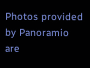Photos provided by Panoramio are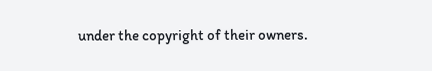under the copyright of their owners.